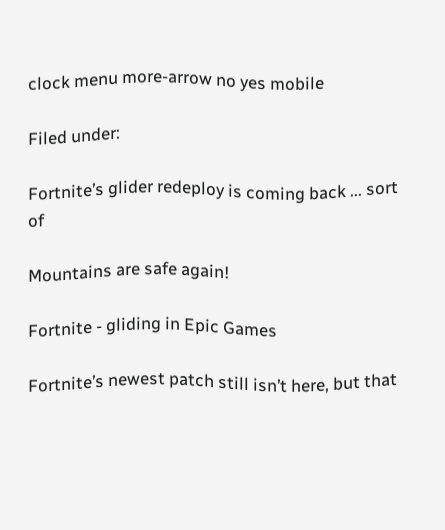clock menu more-arrow no yes mobile

Filed under:

Fortnite’s glider redeploy is coming back ... sort of

Mountains are safe again!

Fortnite - gliding in Epic Games

Fortnite’s newest patch still isn’t here, but that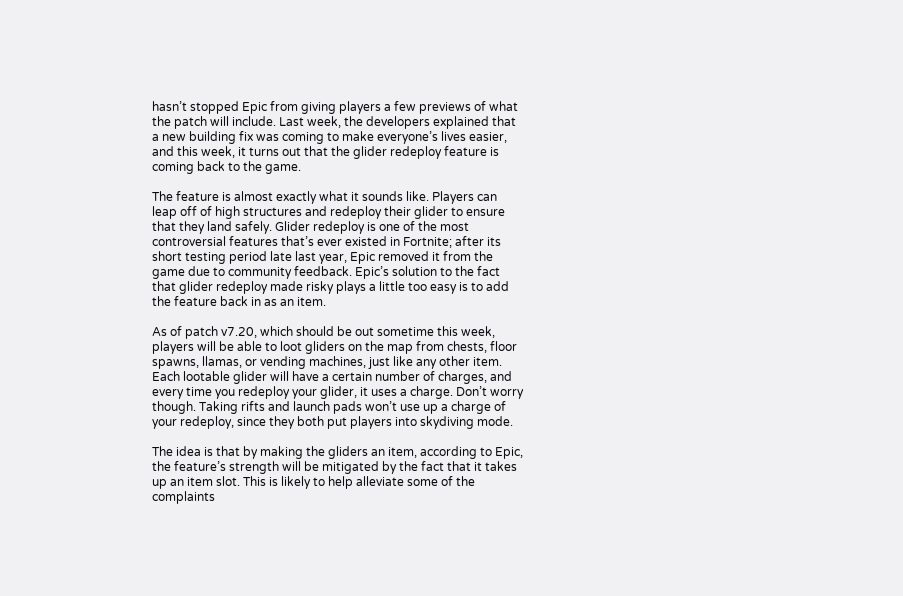hasn’t stopped Epic from giving players a few previews of what the patch will include. Last week, the developers explained that a new building fix was coming to make everyone’s lives easier, and this week, it turns out that the glider redeploy feature is coming back to the game.

The feature is almost exactly what it sounds like. Players can leap off of high structures and redeploy their glider to ensure that they land safely. Glider redeploy is one of the most controversial features that’s ever existed in Fortnite; after its short testing period late last year, Epic removed it from the game due to community feedback. Epic’s solution to the fact that glider redeploy made risky plays a little too easy is to add the feature back in as an item.

As of patch v7.20, which should be out sometime this week, players will be able to loot gliders on the map from chests, floor spawns, llamas, or vending machines, just like any other item. Each lootable glider will have a certain number of charges, and every time you redeploy your glider, it uses a charge. Don’t worry though. Taking rifts and launch pads won’t use up a charge of your redeploy, since they both put players into skydiving mode.

The idea is that by making the gliders an item, according to Epic, the feature’s strength will be mitigated by the fact that it takes up an item slot. This is likely to help alleviate some of the complaints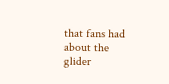that fans had about the glider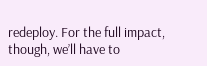redeploy. For the full impact, though, we’ll have to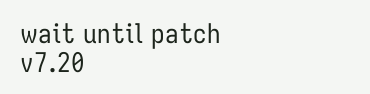wait until patch v7.20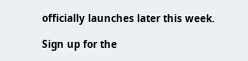officially launches later this week.

Sign up for the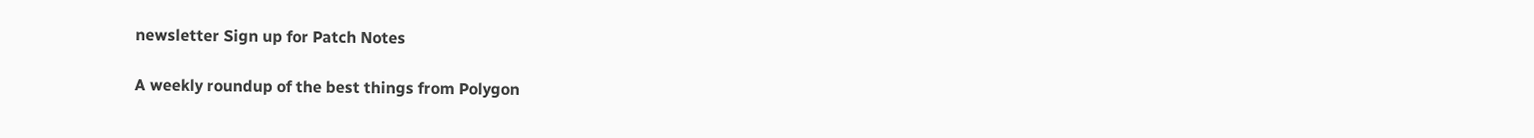newsletter Sign up for Patch Notes

A weekly roundup of the best things from Polygon